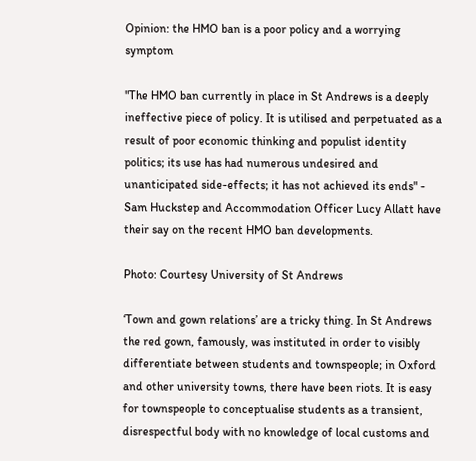Opinion: the HMO ban is a poor policy and a worrying symptom

"The HMO ban currently in place in St Andrews is a deeply ineffective piece of policy. It is utilised and perpetuated as a result of poor economic thinking and populist identity politics; its use has had numerous undesired and unanticipated side-effects; it has not achieved its ends" - Sam Huckstep and Accommodation Officer Lucy Allatt have their say on the recent HMO ban developments.

Photo: Courtesy University of St Andrews

‘Town and gown relations’ are a tricky thing. In St Andrews the red gown, famously, was instituted in order to visibly differentiate between students and townspeople; in Oxford and other university towns, there have been riots. It is easy for townspeople to conceptualise students as a transient, disrespectful body with no knowledge of local customs and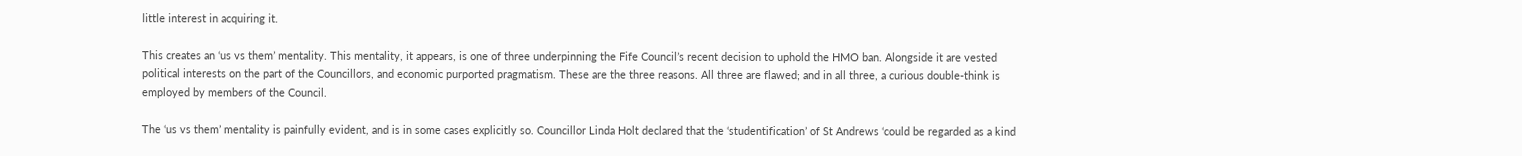little interest in acquiring it.

This creates an ‘us vs them’ mentality. This mentality, it appears, is one of three underpinning the Fife Council’s recent decision to uphold the HMO ban. Alongside it are vested political interests on the part of the Councillors, and economic purported pragmatism. These are the three reasons. All three are flawed; and in all three, a curious double-think is employed by members of the Council.

The ‘us vs them’ mentality is painfully evident, and is in some cases explicitly so. Councillor Linda Holt declared that the ‘studentification’ of St Andrews ‘could be regarded as a kind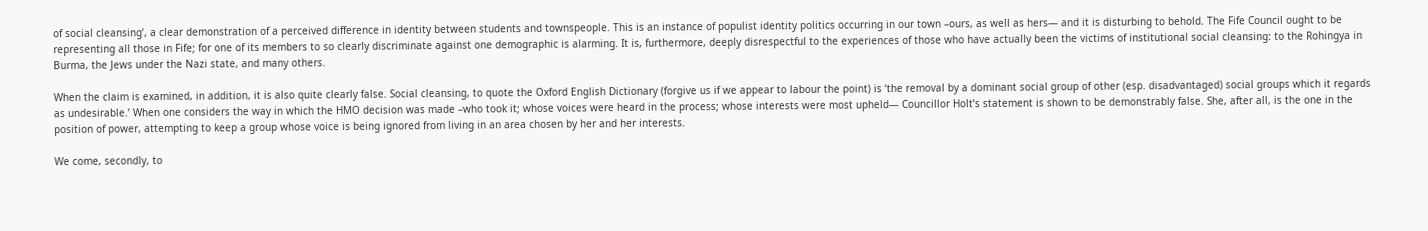of social cleansing’, a clear demonstration of a perceived difference in identity between students and townspeople. This is an instance of populist identity politics occurring in our town –ours, as well as hers— and it is disturbing to behold. The Fife Council ought to be representing all those in Fife; for one of its members to so clearly discriminate against one demographic is alarming. It is, furthermore, deeply disrespectful to the experiences of those who have actually been the victims of institutional social cleansing: to the Rohingya in Burma, the Jews under the Nazi state, and many others.

When the claim is examined, in addition, it is also quite clearly false. Social cleansing, to quote the Oxford English Dictionary (forgive us if we appear to labour the point) is ‘the removal by a dominant social group of other (esp. disadvantaged) social groups which it regards as undesirable.’ When one considers the way in which the HMO decision was made –who took it; whose voices were heard in the process; whose interests were most upheld— Councillor Holt’s statement is shown to be demonstrably false. She, after all, is the one in the position of power, attempting to keep a group whose voice is being ignored from living in an area chosen by her and her interests.

We come, secondly, to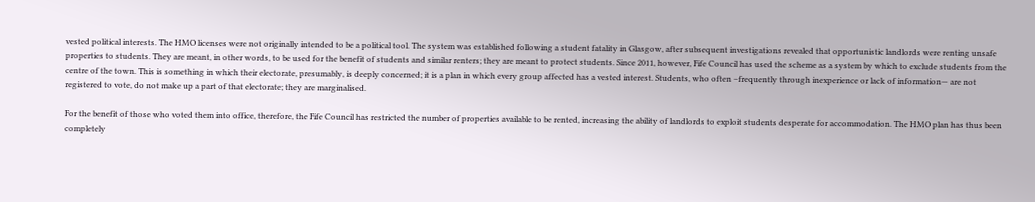vested political interests. The HMO licenses were not originally intended to be a political tool. The system was established following a student fatality in Glasgow, after subsequent investigations revealed that opportunistic landlords were renting unsafe properties to students. They are meant, in other words, to be used for the benefit of students and similar renters; they are meant to protect students. Since 2011, however, Fife Council has used the scheme as a system by which to exclude students from the centre of the town. This is something in which their electorate, presumably, is deeply concerned; it is a plan in which every group affected has a vested interest. Students, who often –frequently through inexperience or lack of information— are not registered to vote, do not make up a part of that electorate; they are marginalised.

For the benefit of those who voted them into office, therefore, the Fife Council has restricted the number of properties available to be rented, increasing the ability of landlords to exploit students desperate for accommodation. The HMO plan has thus been completely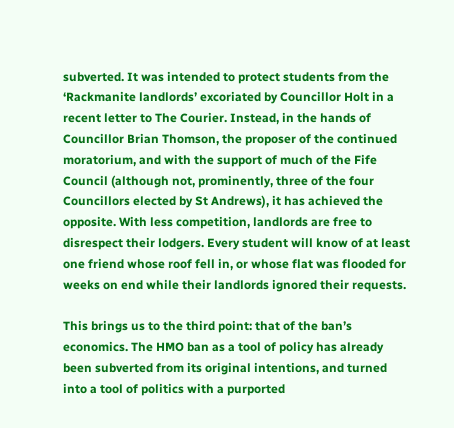subverted. It was intended to protect students from the ‘Rackmanite landlords’ excoriated by Councillor Holt in a recent letter to The Courier. Instead, in the hands of Councillor Brian Thomson, the proposer of the continued moratorium, and with the support of much of the Fife Council (although not, prominently, three of the four Councillors elected by St Andrews), it has achieved the opposite. With less competition, landlords are free to disrespect their lodgers. Every student will know of at least one friend whose roof fell in, or whose flat was flooded for weeks on end while their landlords ignored their requests.

This brings us to the third point: that of the ban’s economics. The HMO ban as a tool of policy has already been subverted from its original intentions, and turned into a tool of politics with a purported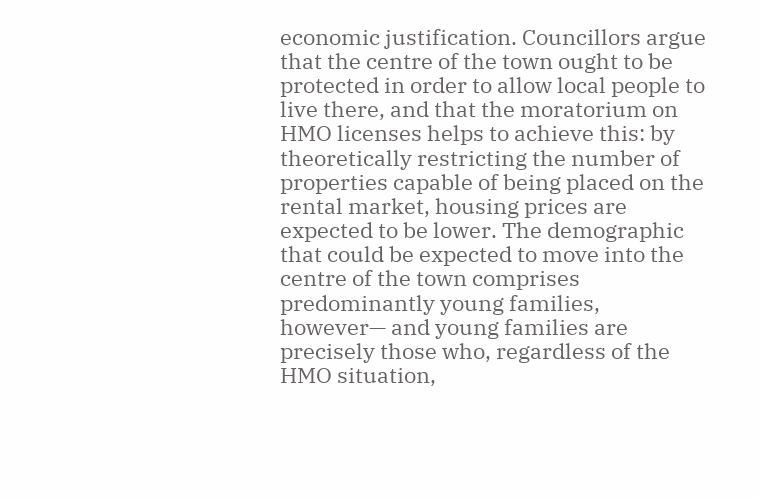economic justification. Councillors argue that the centre of the town ought to be protected in order to allow local people to live there, and that the moratorium on HMO licenses helps to achieve this: by theoretically restricting the number of properties capable of being placed on the rental market, housing prices are expected to be lower. The demographic that could be expected to move into the centre of the town comprises predominantly young families, however— and young families are precisely those who, regardless of the HMO situation,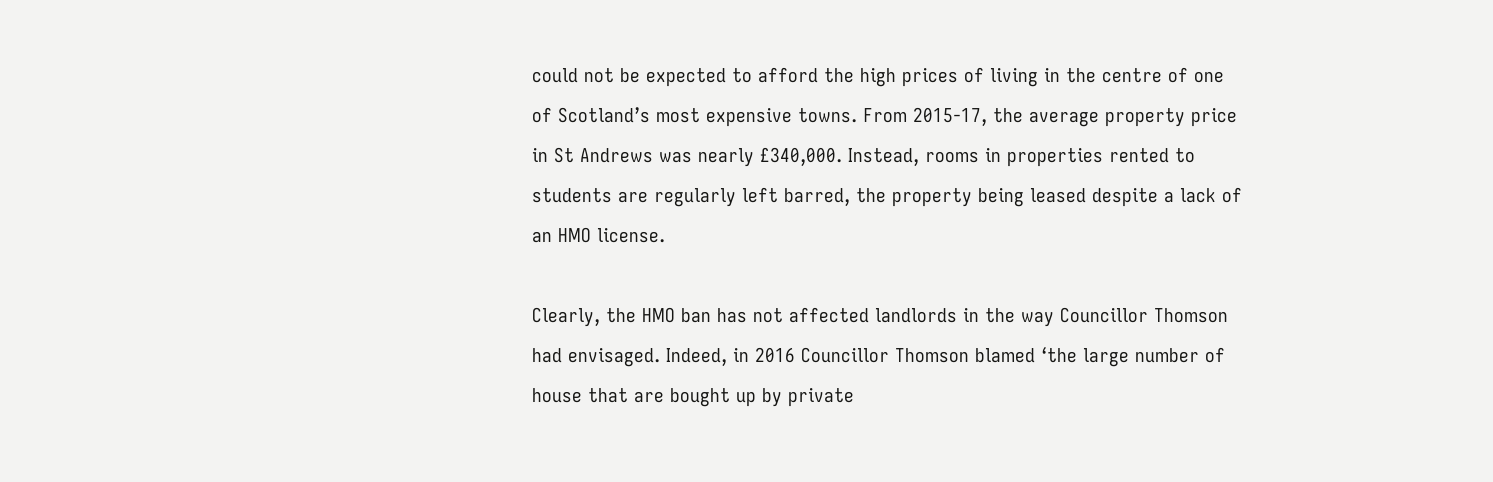could not be expected to afford the high prices of living in the centre of one of Scotland’s most expensive towns. From 2015-17, the average property price in St Andrews was nearly £340,000. Instead, rooms in properties rented to students are regularly left barred, the property being leased despite a lack of an HMO license.

Clearly, the HMO ban has not affected landlords in the way Councillor Thomson had envisaged. Indeed, in 2016 Councillor Thomson blamed ‘the large number of house that are bought up by private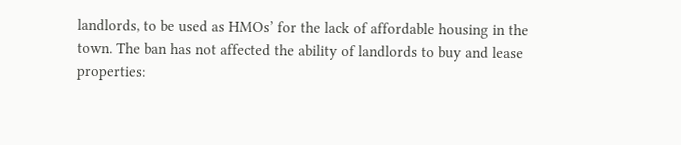landlords, to be used as HMOs’ for the lack of affordable housing in the town. The ban has not affected the ability of landlords to buy and lease properties: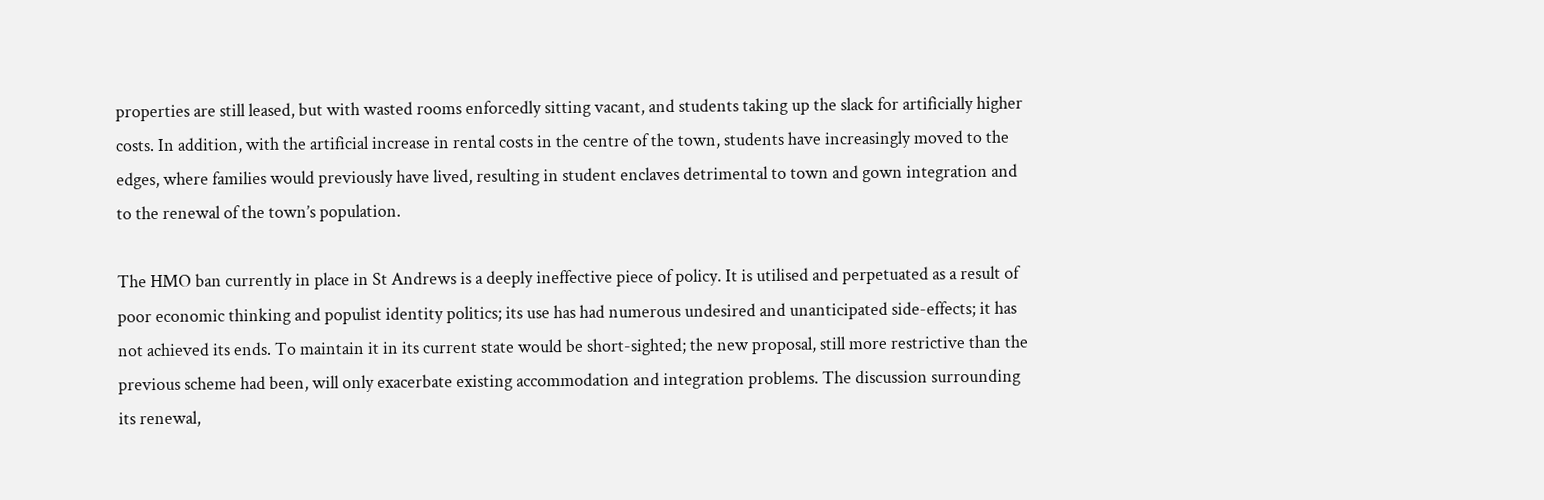properties are still leased, but with wasted rooms enforcedly sitting vacant, and students taking up the slack for artificially higher costs. In addition, with the artificial increase in rental costs in the centre of the town, students have increasingly moved to the edges, where families would previously have lived, resulting in student enclaves detrimental to town and gown integration and to the renewal of the town’s population.

The HMO ban currently in place in St Andrews is a deeply ineffective piece of policy. It is utilised and perpetuated as a result of poor economic thinking and populist identity politics; its use has had numerous undesired and unanticipated side-effects; it has not achieved its ends. To maintain it in its current state would be short-sighted; the new proposal, still more restrictive than the previous scheme had been, will only exacerbate existing accommodation and integration problems. The discussion surrounding its renewal,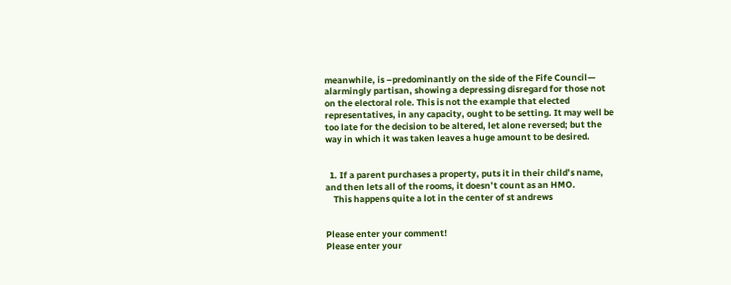meanwhile, is –predominantly on the side of the Fife Council— alarmingly partisan, showing a depressing disregard for those not on the electoral role. This is not the example that elected representatives, in any capacity, ought to be setting. It may well be too late for the decision to be altered, let alone reversed; but the way in which it was taken leaves a huge amount to be desired.


  1. If a parent purchases a property, puts it in their child’s name, and then lets all of the rooms, it doesn’t count as an HMO.
    This happens quite a lot in the center of st andrews


Please enter your comment!
Please enter your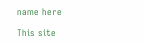name here

This site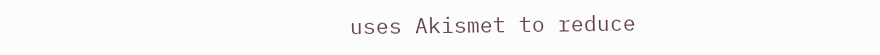uses Akismet to reduce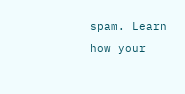spam. Learn how your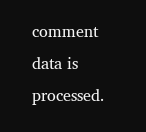comment data is processed.